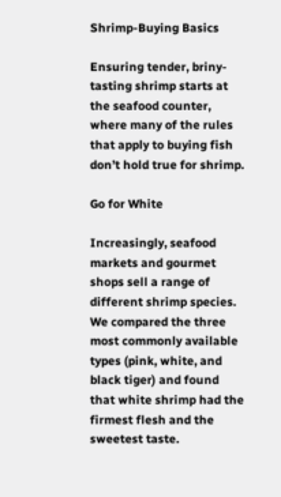Shrimp-Buying Basics

Ensuring tender, briny-tasting shrimp starts at the seafood counter, where many of the rules that apply to buying fish don’t hold true for shrimp.

Go for White

Increasingly, seafood markets and gourmet shops sell a range of different shrimp species. We compared the three most commonly available types (pink, white, and black tiger) and found that white shrimp had the firmest flesh and the sweetest taste.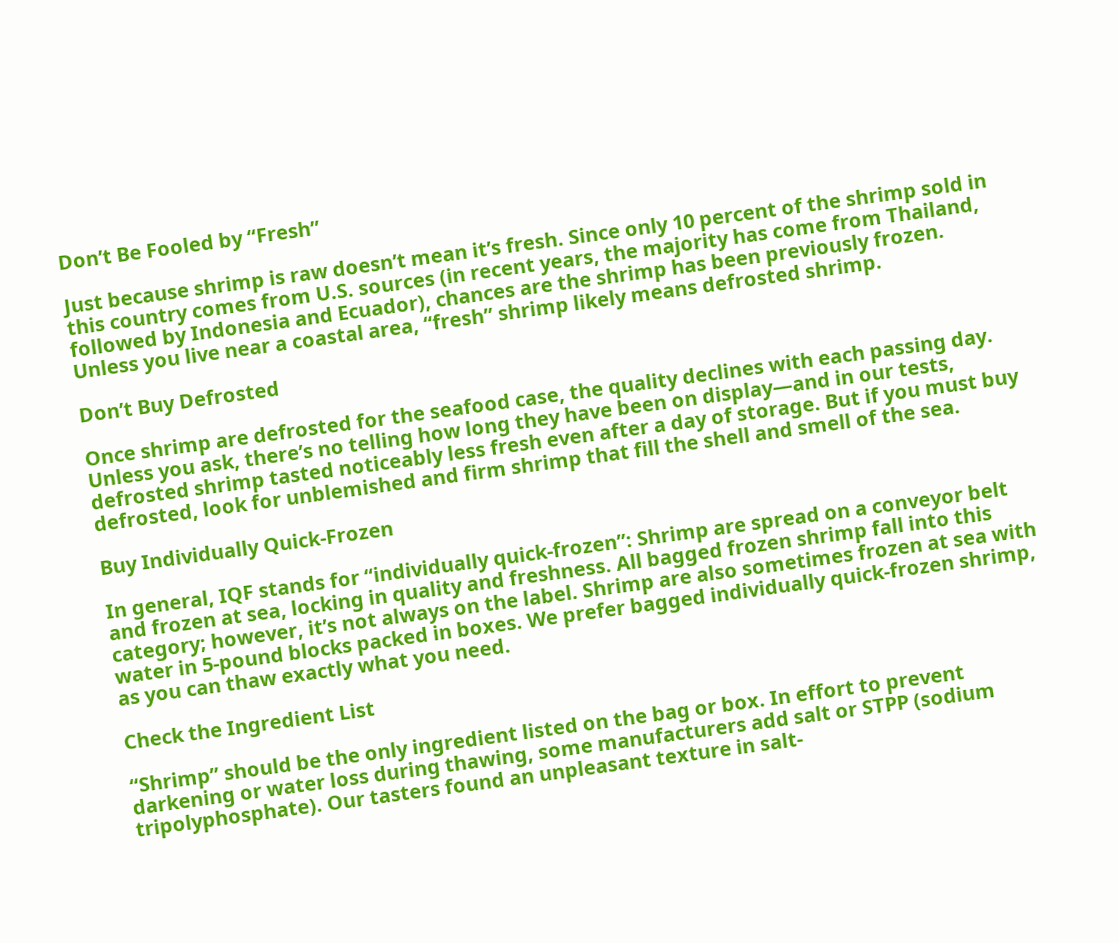Don’t Be Fooled by “Fresh”

Just because shrimp is raw doesn’t mean it’s fresh. Since only 10 percent of the shrimp sold in this country comes from U.S. sources (in recent years, the majority has come from Thailand, followed by Indonesia and Ecuador), chances are the shrimp has been previously frozen. Unless you live near a coastal area, “fresh” shrimp likely means defrosted shrimp.

Don’t Buy Defrosted

Once shrimp are defrosted for the seafood case, the quality declines with each passing day. Unless you ask, there’s no telling how long they have been on display—and in our tests, defrosted shrimp tasted noticeably less fresh even after a day of storage. But if you must buy defrosted, look for unblemished and firm shrimp that fill the shell and smell of the sea.

Buy Individually Quick-Frozen

In general, IQF stands for “individually quick-frozen”: Shrimp are spread on a conveyor belt and frozen at sea, locking in quality and freshness. All bagged frozen shrimp fall into this category; however, it’s not always on the label. Shrimp are also sometimes frozen at sea with water in 5-pound blocks packed in boxes. We prefer bagged individually quick-frozen shrimp, as you can thaw exactly what you need.

Check the Ingredient List

“Shrimp” should be the only ingredient listed on the bag or box. In effort to prevent darkening or water loss during thawing, some manufacturers add salt or STPP (sodium tripolyphosphate). Our tasters found an unpleasant texture in salt-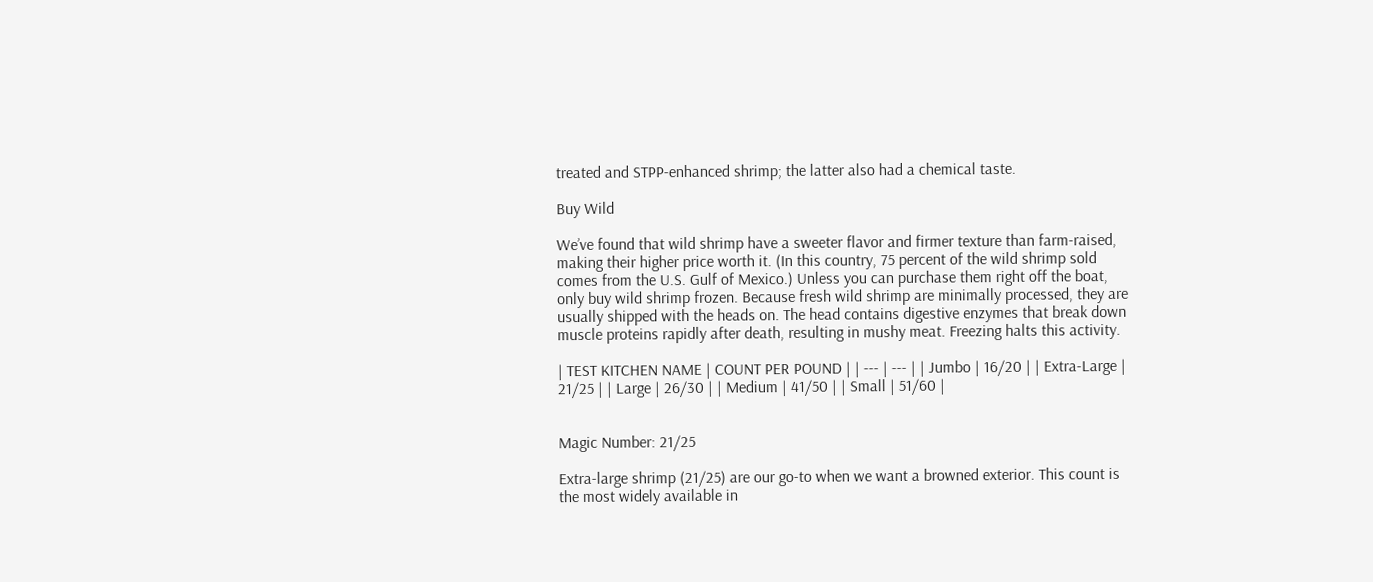treated and STPP-enhanced shrimp; the latter also had a chemical taste.

Buy Wild

We’ve found that wild shrimp have a sweeter flavor and firmer texture than farm-raised, making their higher price worth it. (In this country, 75 percent of the wild shrimp sold comes from the U.S. Gulf of Mexico.) Unless you can purchase them right off the boat, only buy wild shrimp frozen. Because fresh wild shrimp are minimally processed, they are usually shipped with the heads on. The head contains digestive enzymes that break down muscle proteins rapidly after death, resulting in mushy meat. Freezing halts this activity.

| TEST KITCHEN NAME | COUNT PER POUND | | --- | --- | | Jumbo | 16/20 | | Extra-Large | 21/25 | | Large | 26/30 | | Medium | 41/50 | | Small | 51/60 |


Magic Number: 21/25

Extra-large shrimp (21/25) are our go-to when we want a browned exterior. This count is the most widely available in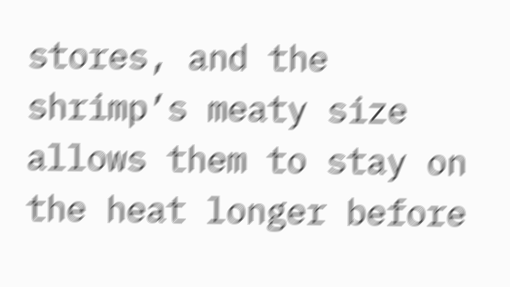stores, and the shrimp’s meaty size allows them to stay on the heat longer before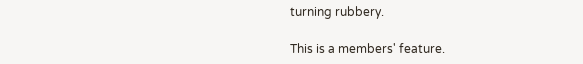turning rubbery.

This is a members' feature.